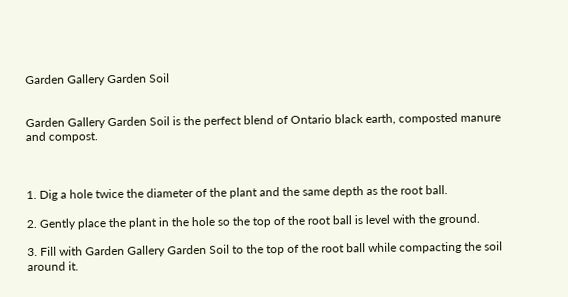Garden Gallery Garden Soil


Garden Gallery Garden Soil is the perfect blend of Ontario black earth, composted manure and compost.



1. Dig a hole twice the diameter of the plant and the same depth as the root ball.

2. Gently place the plant in the hole so the top of the root ball is level with the ground.

3. Fill with Garden Gallery Garden Soil to the top of the root ball while compacting the soil around it.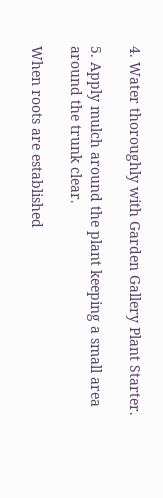4. Water thoroughly with Garden Gallery Plant Starter.

5. Apply mulch around the plant keeping a small area around the trunk clear.

When roots are established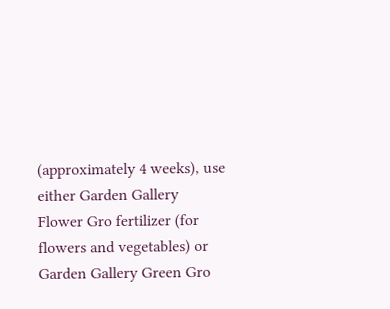(approximately 4 weeks), use either Garden Gallery Flower Gro fertilizer (for flowers and vegetables) or Garden Gallery Green Gro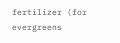fertilizer (for evergreens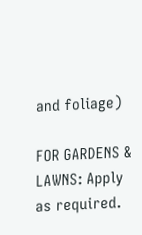and foliage)

FOR GARDENS & LAWNS: Apply as required.